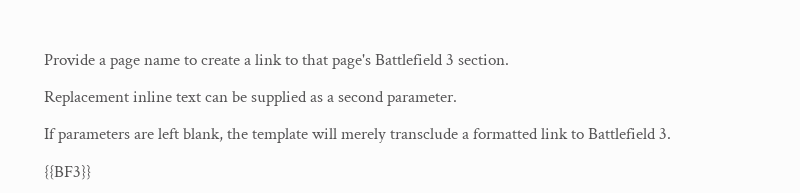Provide a page name to create a link to that page's Battlefield 3 section.

Replacement inline text can be supplied as a second parameter.

If parameters are left blank, the template will merely transclude a formatted link to Battlefield 3.

{{BF3}}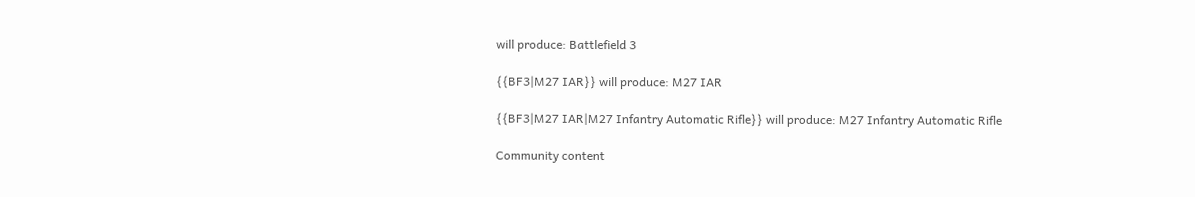will produce: Battlefield 3

{{BF3|M27 IAR}} will produce: M27 IAR

{{BF3|M27 IAR|M27 Infantry Automatic Rifle}} will produce: M27 Infantry Automatic Rifle

Community content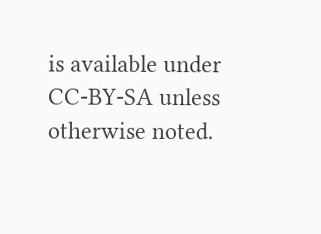is available under CC-BY-SA unless otherwise noted.